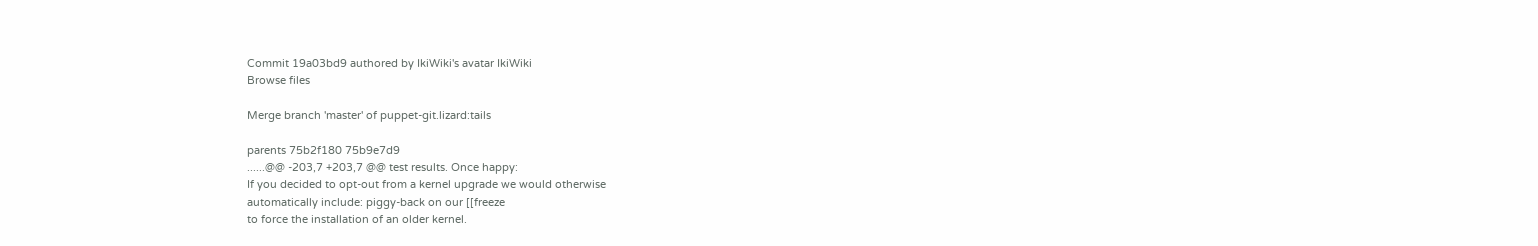Commit 19a03bd9 authored by IkiWiki's avatar IkiWiki
Browse files

Merge branch 'master' of puppet-git.lizard:tails

parents 75b2f180 75b9e7d9
......@@ -203,7 +203,7 @@ test results. Once happy:
If you decided to opt-out from a kernel upgrade we would otherwise
automatically include: piggy-back on our [[freeze
to force the installation of an older kernel.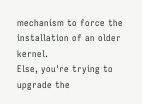mechanism to force the installation of an older kernel.
Else, you're trying to upgrade the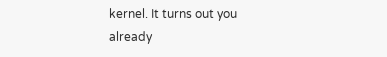kernel. It turns out you already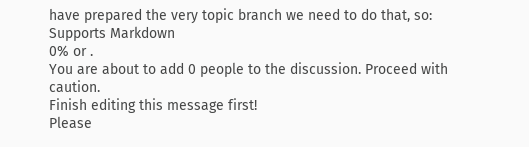have prepared the very topic branch we need to do that, so:
Supports Markdown
0% or .
You are about to add 0 people to the discussion. Proceed with caution.
Finish editing this message first!
Please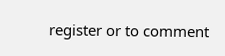register or to comment